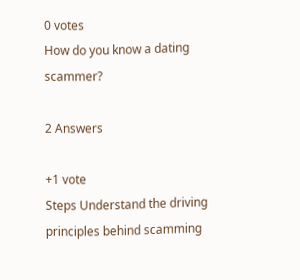0 votes
How do you know a dating scammer?

2 Answers

+1 vote
Steps Understand the driving principles behind scamming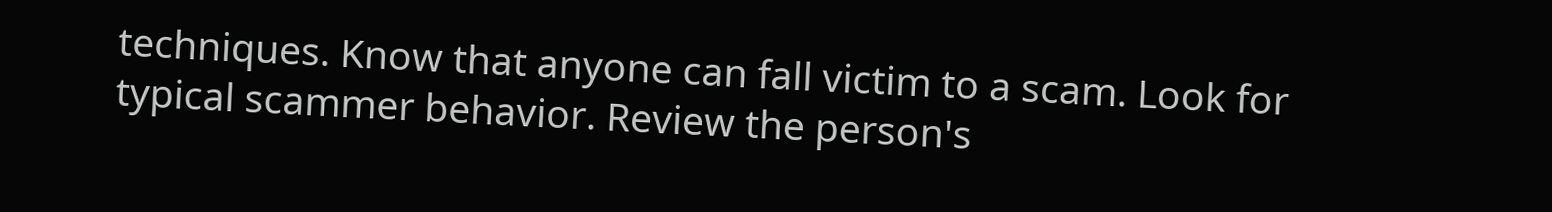techniques. Know that anyone can fall victim to a scam. Look for typical scammer behavior. Review the person's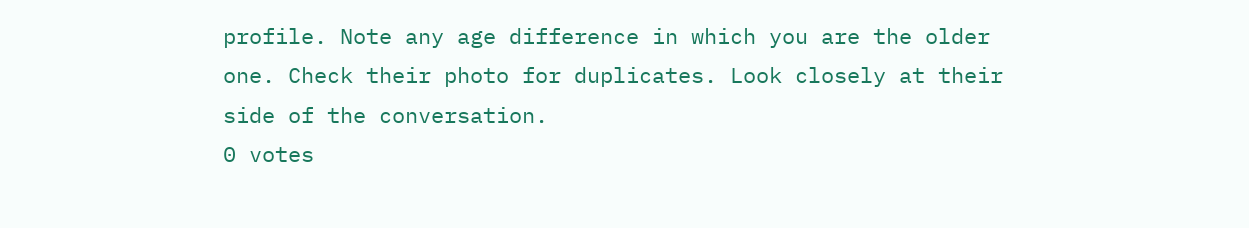profile. Note any age difference in which you are the older one. Check their photo for duplicates. Look closely at their side of the conversation.
0 votes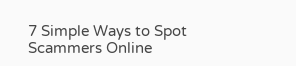7 Simple Ways to Spot Scammers Online